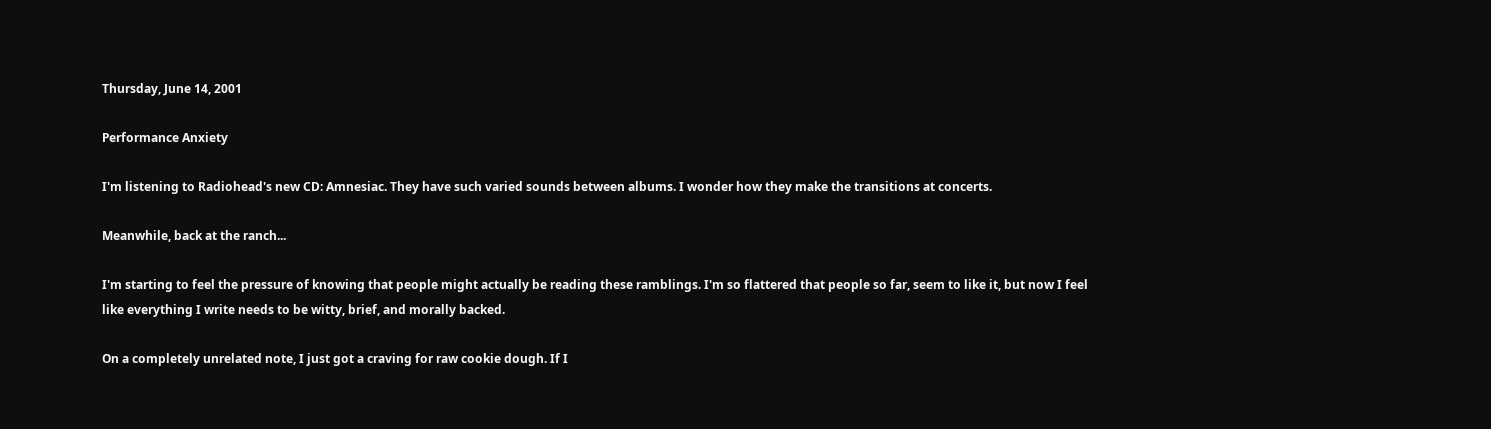Thursday, June 14, 2001

Performance Anxiety

I'm listening to Radiohead's new CD: Amnesiac. They have such varied sounds between albums. I wonder how they make the transitions at concerts.

Meanwhile, back at the ranch...

I'm starting to feel the pressure of knowing that people might actually be reading these ramblings. I'm so flattered that people so far, seem to like it, but now I feel like everything I write needs to be witty, brief, and morally backed.

On a completely unrelated note, I just got a craving for raw cookie dough. If I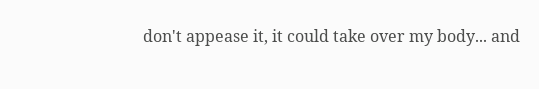don't appease it, it could take over my body... and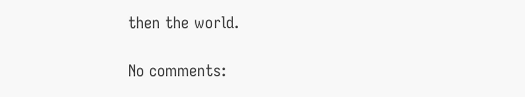then the world.

No comments: